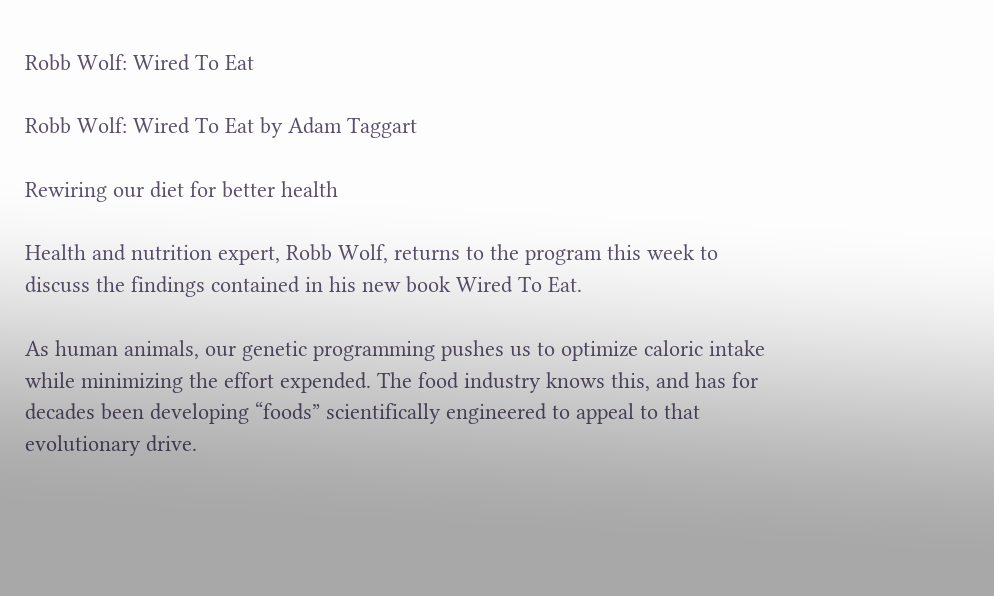Robb Wolf: Wired To Eat

Robb Wolf: Wired To Eat by Adam Taggart

Rewiring our diet for better health

Health and nutrition expert, Robb Wolf, returns to the program this week to discuss the findings contained in his new book Wired To Eat.

As human animals, our genetic programming pushes us to optimize caloric intake while minimizing the effort expended. The food industry knows this, and has for decades been developing “foods” scientifically engineered to appeal to that evolutionary drive.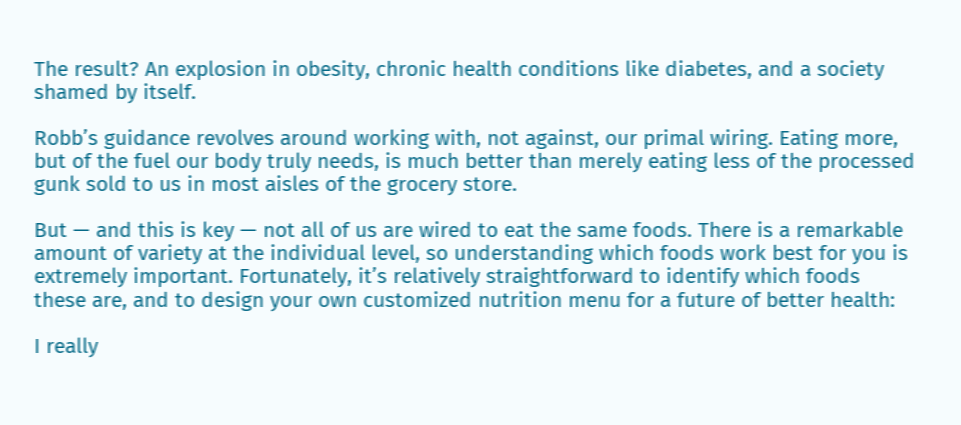The result? An explosion in obesity, chronic health conditions like diabetes, and a society shamed by itself.

Robb’s guidance revolves around working with, not against, our primal wiring. Eating more, but of the fuel our body truly needs, is much better than merely eating less of the processed gunk sold to us in most aisles of the grocery store.

But — and this is key — not all of us are wired to eat the same foods. There is a remarkable amount of variety at the individual level, so understanding which foods work best for you is extremely important. Fortunately, it’s relatively straightforward to identify which foods these are, and to design your own customized nutrition menu for a future of better health:

I really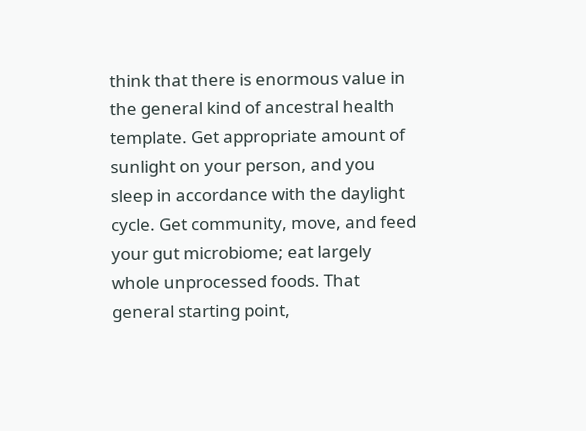think that there is enormous value in the general kind of ancestral health template. Get appropriate amount of sunlight on your person, and you sleep in accordance with the daylight cycle. Get community, move, and feed your gut microbiome; eat largely whole unprocessed foods. That general starting point,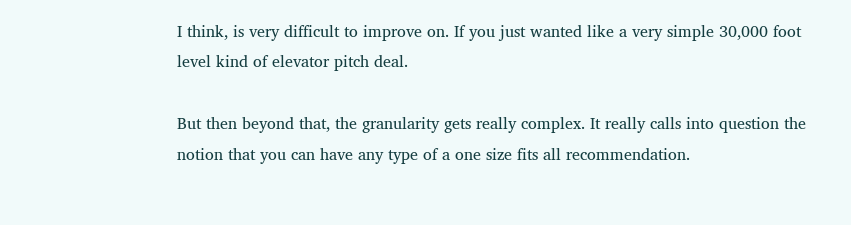I think, is very difficult to improve on. If you just wanted like a very simple 30,000 foot level kind of elevator pitch deal.

But then beyond that, the granularity gets really complex. It really calls into question the notion that you can have any type of a one size fits all recommendation.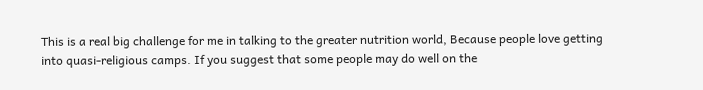This is a real big challenge for me in talking to the greater nutrition world, Because people love getting into quasi-religious camps. If you suggest that some people may do well on the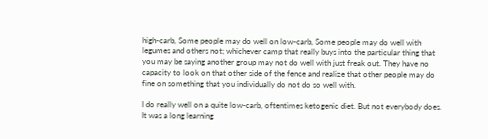high-carb, Some people may do well on low-carb, Some people may do well with legumes and others not; whichever camp that really buys into the particular thing that you may be saying another group may not do well with just freak out. They have no capacity to look on that other side of the fence and realize that other people may do fine on something that you individually do not do so well with.

I do really well on a quite low-carb, oftentimes ketogenic diet. But not everybody does. It was a long learning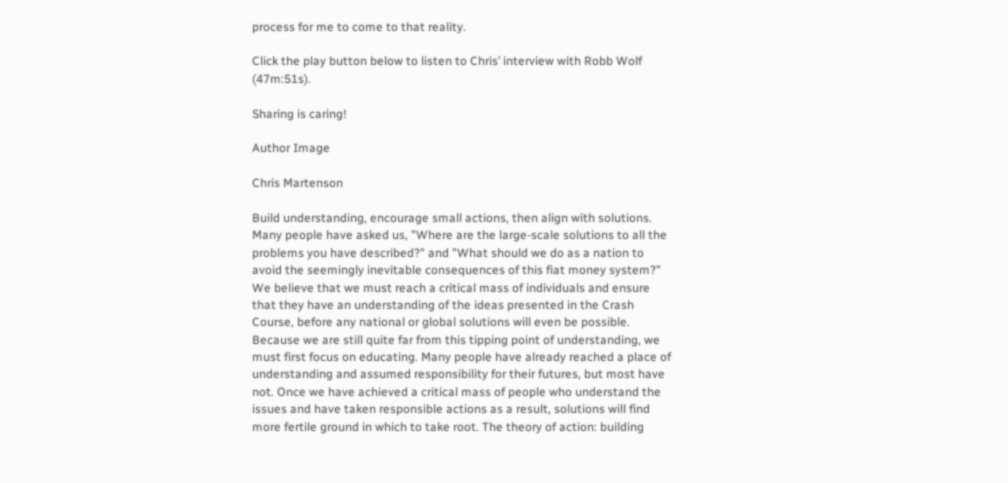process for me to come to that reality.

Click the play button below to listen to Chris’ interview with Robb Wolf (47m:51s).

Sharing is caring!

Author Image

Chris Martenson

Build understanding, encourage small actions, then align with solutions. Many people have asked us, "Where are the large-scale solutions to all the problems you have described?" and "What should we do as a nation to avoid the seemingly inevitable consequences of this fiat money system?" We believe that we must reach a critical mass of individuals and ensure that they have an understanding of the ideas presented in the Crash Course, before any national or global solutions will even be possible. Because we are still quite far from this tipping point of understanding, we must first focus on educating. Many people have already reached a place of understanding and assumed responsibility for their futures, but most have not. Once we have achieved a critical mass of people who understand the issues and have taken responsible actions as a result, solutions will find more fertile ground in which to take root. The theory of action: building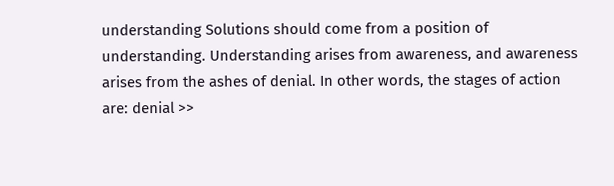understanding Solutions should come from a position of understanding. Understanding arises from awareness, and awareness arises from the ashes of denial. In other words, the stages of action are: denial >>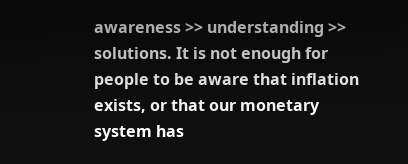awareness >> understanding >> solutions. It is not enough for people to be aware that inflation exists, or that our monetary system has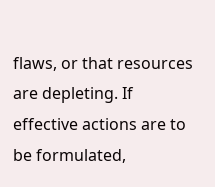flaws, or that resources are depleting. If effective actions are to be formulated,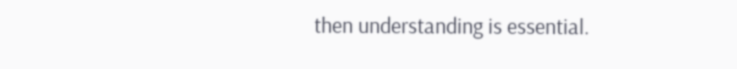then understanding is essential.